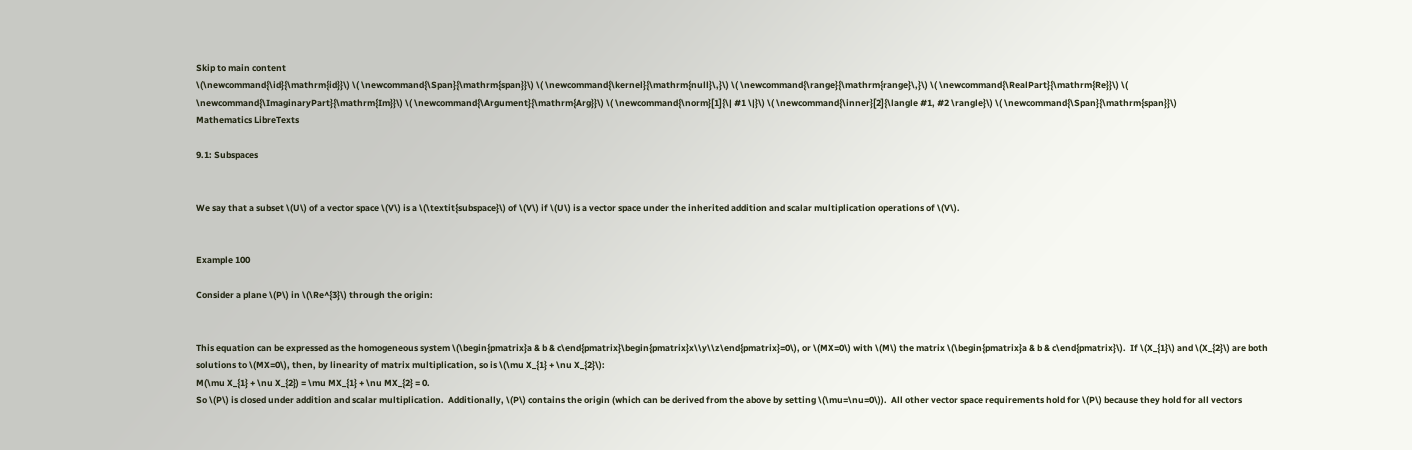Skip to main content
\(\newcommand{\id}{\mathrm{id}}\) \( \newcommand{\Span}{\mathrm{span}}\) \( \newcommand{\kernel}{\mathrm{null}\,}\) \( \newcommand{\range}{\mathrm{range}\,}\) \( \newcommand{\RealPart}{\mathrm{Re}}\) \( \newcommand{\ImaginaryPart}{\mathrm{Im}}\) \( \newcommand{\Argument}{\mathrm{Arg}}\) \( \newcommand{\norm}[1]{\| #1 \|}\) \( \newcommand{\inner}[2]{\langle #1, #2 \rangle}\) \( \newcommand{\Span}{\mathrm{span}}\)
Mathematics LibreTexts

9.1: Subspaces


We say that a subset \(U\) of a vector space \(V\) is a \(\textit{subspace}\) of \(V\) if \(U\) is a vector space under the inherited addition and scalar multiplication operations of \(V\).


Example 100

Consider a plane \(P\) in \(\Re^{3}\) through the origin:


This equation can be expressed as the homogeneous system \(\begin{pmatrix}a & b & c\end{pmatrix}\begin{pmatrix}x\\y\\z\end{pmatrix}=0\), or \(MX=0\) with \(M\) the matrix \(\begin{pmatrix}a & b & c\end{pmatrix}\).  If \(X_{1}\) and \(X_{2}\) are both solutions to \(MX=0\), then, by linearity of matrix multiplication, so is \(\mu X_{1} + \nu X_{2}\):
M(\mu X_{1} + \nu X_{2}) = \mu MX_{1} + \nu MX_{2} = 0.
So \(P\) is closed under addition and scalar multiplication.  Additionally, \(P\) contains the origin (which can be derived from the above by setting \(\mu=\nu=0\)).  All other vector space requirements hold for \(P\) because they hold for all vectors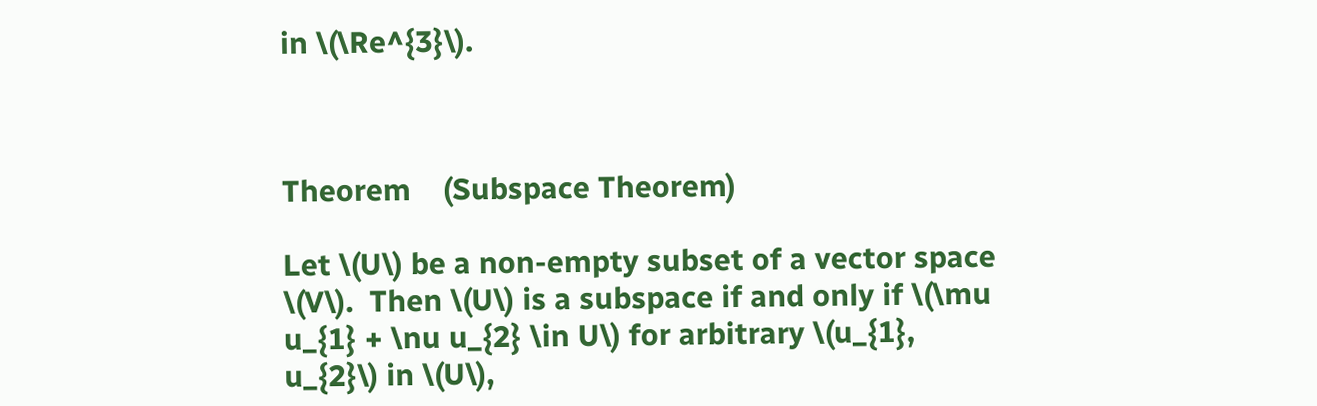in \(\Re^{3}\).



Theorem    (Subspace Theorem)

Let \(U\) be a non-empty subset of a vector space \(V\).  Then \(U\) is a subspace if and only if \(\mu u_{1} + \nu u_{2} \in U\) for arbitrary \(u_{1}, u_{2}\) in \(U\),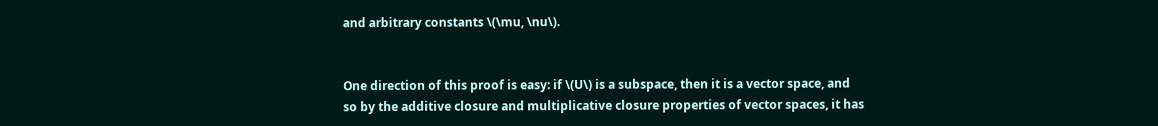and arbitrary constants \(\mu, \nu\).


One direction of this proof is easy: if \(U\) is a subspace, then it is a vector space, and so by the additive closure and multiplicative closure properties of vector spaces, it has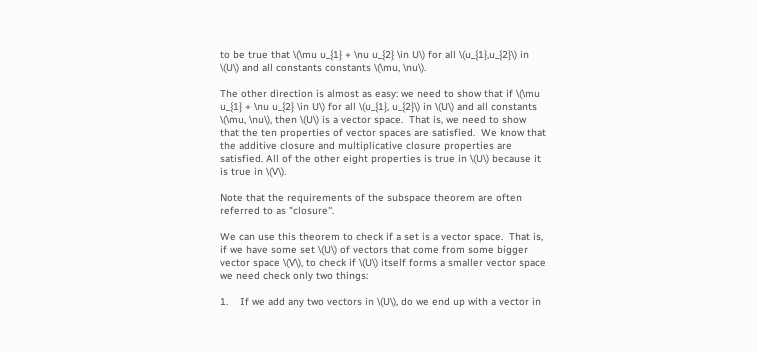to be true that \(\mu u_{1} + \nu u_{2} \in U\) for all \(u_{1},u_{2}\) in \(U\) and all constants constants \(\mu, \nu\).

The other direction is almost as easy: we need to show that if \(\mu u_{1} + \nu u_{2} \in U\) for all \(u_{1}, u_{2}\) in \(U\) and all constants \(\mu, \nu\), then \(U\) is a vector space.  That is, we need to show that the ten properties of vector spaces are satisfied.  We know that the additive closure and multiplicative closure properties are satisfied. All of the other eight properties is true in \(U\) because it is true in \(V\).

Note that the requirements of the subspace theorem are often referred to as "closure''.

We can use this theorem to check if a set is a vector space.  That is, if we have some set \(U\) of vectors that come from some bigger vector space \(V\), to check if \(U\) itself forms a smaller vector space we need check only two things:

1.    If we add any two vectors in \(U\), do we end up with a vector in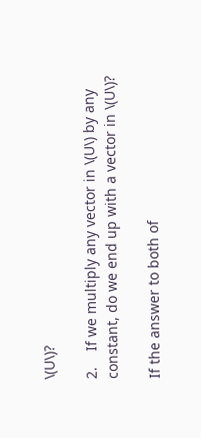\(U\)?

2.    If we multiply any vector in \(U\) by any constant, do we end up with a vector in \(U\)?

If the answer to both of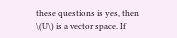these questions is yes, then \(U\) is a vector space. If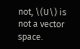not, \(U\) is not a vector space.